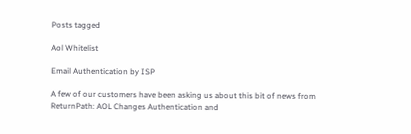Posts tagged

Aol Whitelist

Email Authentication by ISP

A few of our customers have been asking us about this bit of news from ReturnPath: AOL Changes Authentication and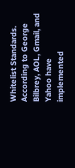Whitelist Standards. According to George Bilbrey, AOL, Gmail, and Yahoo have implemented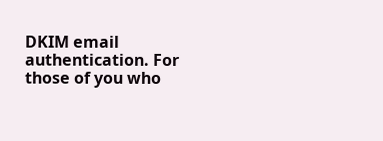DKIM email authentication. For those of you who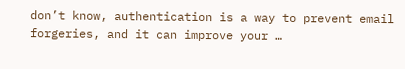don’t know, authentication is a way to prevent email forgeries, and it can improve your …